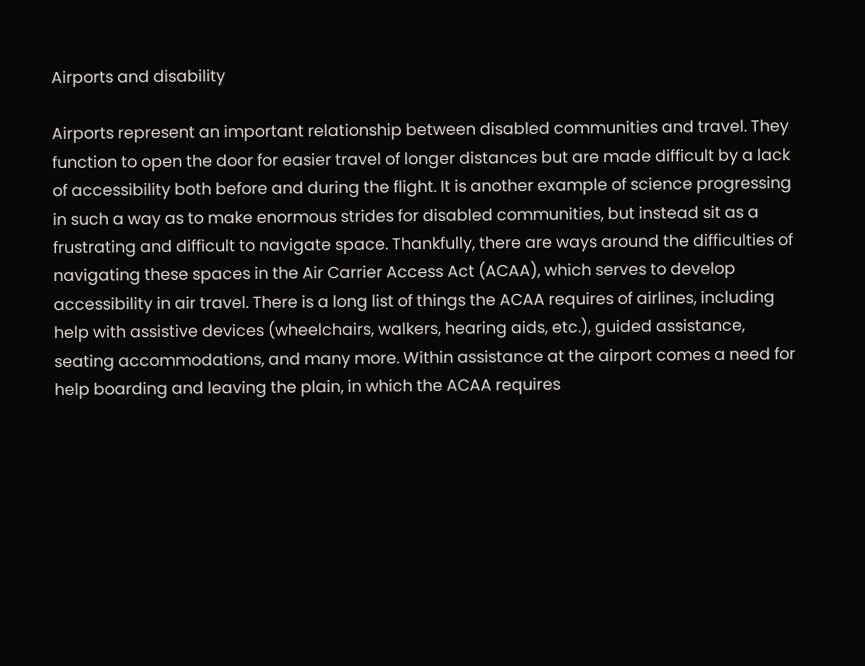Airports and disability

Airports represent an important relationship between disabled communities and travel. They function to open the door for easier travel of longer distances but are made difficult by a lack of accessibility both before and during the flight. It is another example of science progressing in such a way as to make enormous strides for disabled communities, but instead sit as a frustrating and difficult to navigate space. Thankfully, there are ways around the difficulties of navigating these spaces in the Air Carrier Access Act (ACAA), which serves to develop accessibility in air travel. There is a long list of things the ACAA requires of airlines, including help with assistive devices (wheelchairs, walkers, hearing aids, etc.), guided assistance, seating accommodations, and many more. Within assistance at the airport comes a need for help boarding and leaving the plain, in which the ACAA requires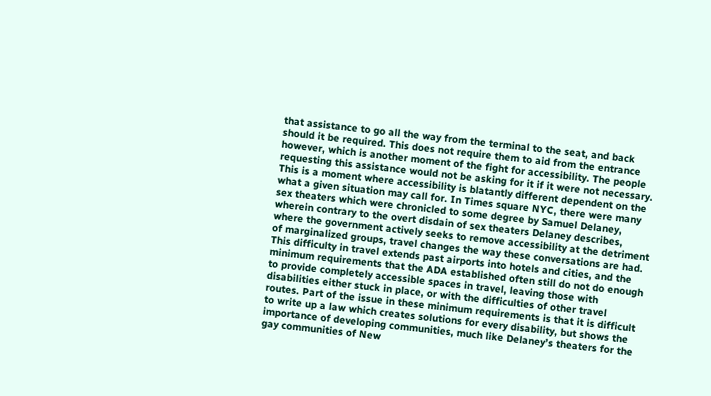that assistance to go all the way from the terminal to the seat, and back should it be required. This does not require them to aid from the entrance however, which is another moment of the fight for accessibility. The people requesting this assistance would not be asking for it if it were not necessary. This is a moment where accessibility is blatantly different dependent on the what a given situation may call for. In Times square NYC, there were many sex theaters which were chronicled to some degree by Samuel Delaney, wherein contrary to the overt disdain of sex theaters Delaney describes, where the government actively seeks to remove accessibility at the detriment of marginalized groups, travel changes the way these conversations are had. This difficulty in travel extends past airports into hotels and cities, and the minimum requirements that the ADA established often still do not do enough to provide completely accessible spaces in travel, leaving those with disabilities either stuck in place, or with the difficulties of other travel routes. Part of the issue in these minimum requirements is that it is difficult to write up a law which creates solutions for every disability, but shows the importance of developing communities, much like Delaney’s theaters for the gay communities of New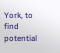York, to find potential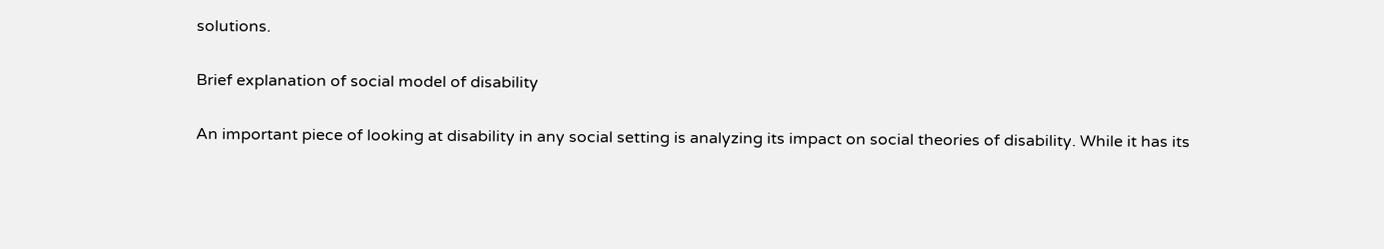solutions.

Brief explanation of social model of disability

An important piece of looking at disability in any social setting is analyzing its impact on social theories of disability. While it has its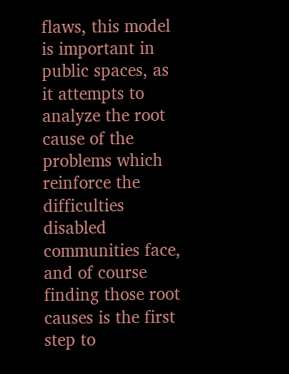flaws, this model is important in public spaces, as it attempts to analyze the root cause of the problems which reinforce the difficulties disabled communities face, and of course finding those root causes is the first step to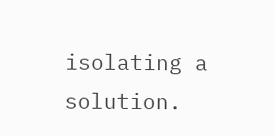isolating a solution.